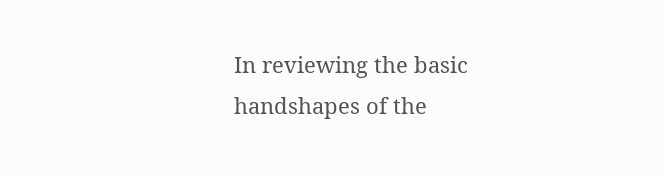In reviewing the basic handshapes of the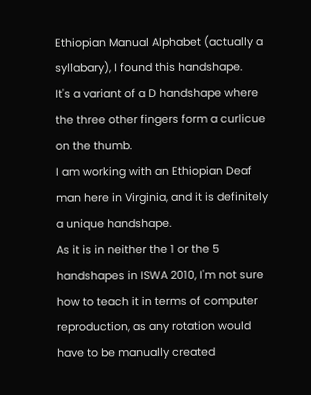Ethiopian Manual Alphabet (actually a syllabary), I found this handshape.
It's a variant of a D handshape where the three other fingers form a curlicue on the thumb.
I am working with an Ethiopian Deaf man here in Virginia, and it is definitely a unique handshape.
As it is in neither the 1 or the 5 handshapes in ISWA 2010, I'm not sure how to teach it in terms of computer reproduction, as any rotation would have to be manually created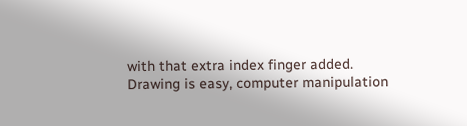with that extra index finger added.
Drawing is easy, computer manipulation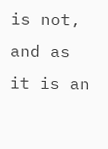is not, and as it is an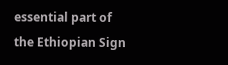essential part of the Ethiopian Sign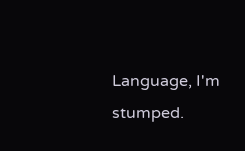Language, I'm stumped.